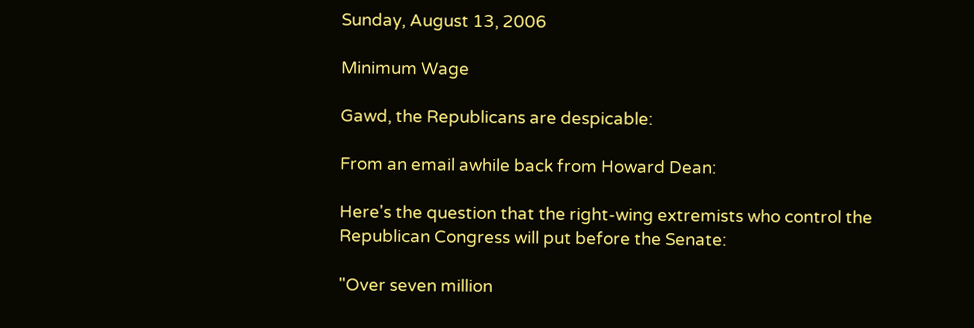Sunday, August 13, 2006

Minimum Wage

Gawd, the Republicans are despicable:

From an email awhile back from Howard Dean:

Here's the question that the right-wing extremists who control the Republican Congress will put before the Senate:

"Over seven million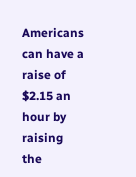Americans can have a raise of $2.15 an hour by raising the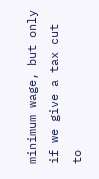minimum wage, but only if we give a tax cut to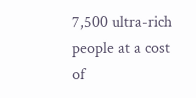7,500 ultra-rich people at a cost of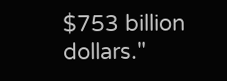$753 billion dollars."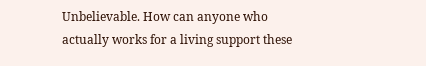Unbelievable. How can anyone who actually works for a living support these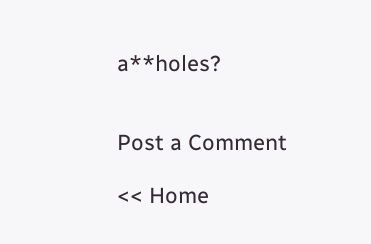a**holes?


Post a Comment

<< Home